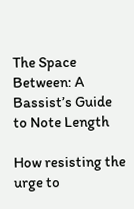The Space Between: A Bassist’s Guide to Note Length

How resisting the urge to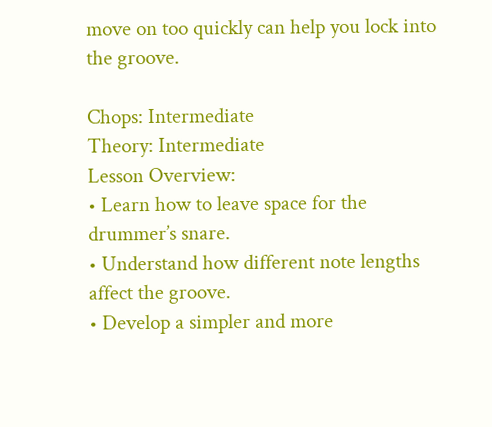move on too quickly can help you lock into the groove.

Chops: Intermediate
Theory: Intermediate
Lesson Overview:
• Learn how to leave space for the drummer’s snare.
• Understand how different note lengths affect the groove.
• Develop a simpler and more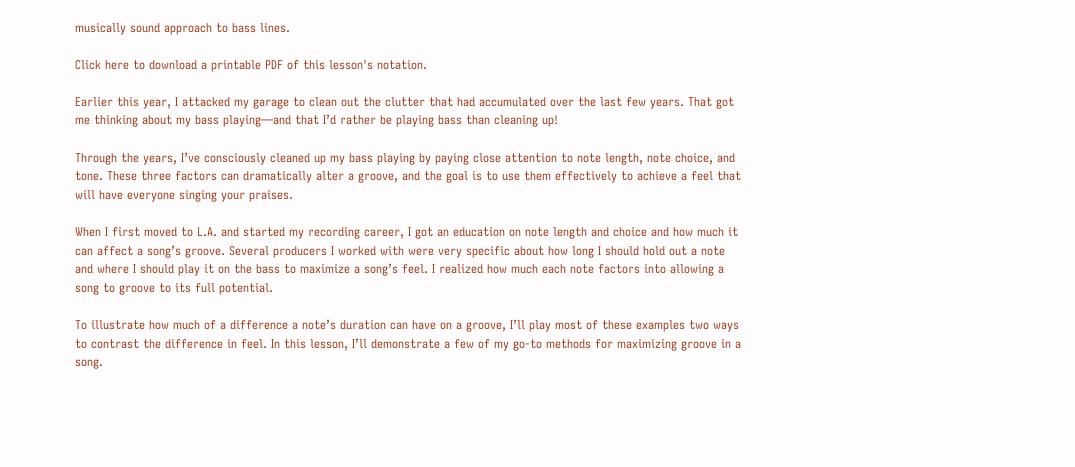musically sound approach to bass lines.

Click here to download a printable PDF of this lesson's notation.

Earlier this year, I attacked my garage to clean out the clutter that had accumulated over the last few years. That got me thinking about my bass playing—and that I’d rather be playing bass than cleaning up!

Through the years, I’ve consciously cleaned up my bass playing by paying close attention to note length, note choice, and tone. These three factors can dramatically alter a groove, and the goal is to use them effectively to achieve a feel that will have everyone singing your praises.

When I first moved to L.A. and started my recording career, I got an education on note length and choice and how much it can affect a song’s groove. Several producers I worked with were very specific about how long I should hold out a note and where I should play it on the bass to maximize a song’s feel. I realized how much each note factors into allowing a song to groove to its full potential.

To illustrate how much of a difference a note’s duration can have on a groove, I’ll play most of these examples two ways to contrast the difference in feel. In this lesson, I’ll demonstrate a few of my go-to methods for maximizing groove in a song.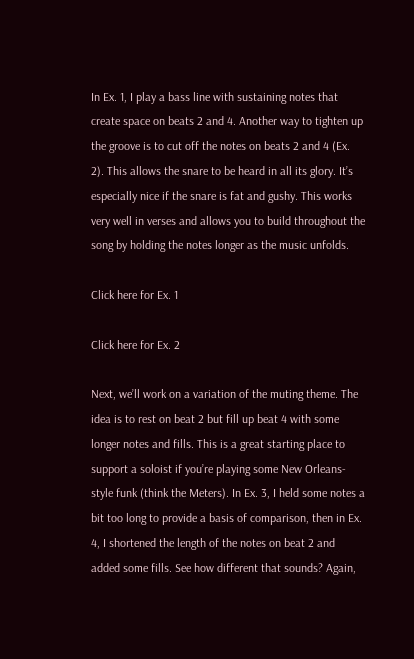In Ex. 1, I play a bass line with sustaining notes that create space on beats 2 and 4. Another way to tighten up the groove is to cut off the notes on beats 2 and 4 (Ex. 2). This allows the snare to be heard in all its glory. It’s especially nice if the snare is fat and gushy. This works very well in verses and allows you to build throughout the song by holding the notes longer as the music unfolds.

Click here for Ex. 1

Click here for Ex. 2

Next, we’ll work on a variation of the muting theme. The idea is to rest on beat 2 but fill up beat 4 with some longer notes and fills. This is a great starting place to support a soloist if you’re playing some New Orleans-style funk (think the Meters). In Ex. 3, I held some notes a bit too long to provide a basis of comparison, then in Ex. 4, I shortened the length of the notes on beat 2 and added some fills. See how different that sounds? Again,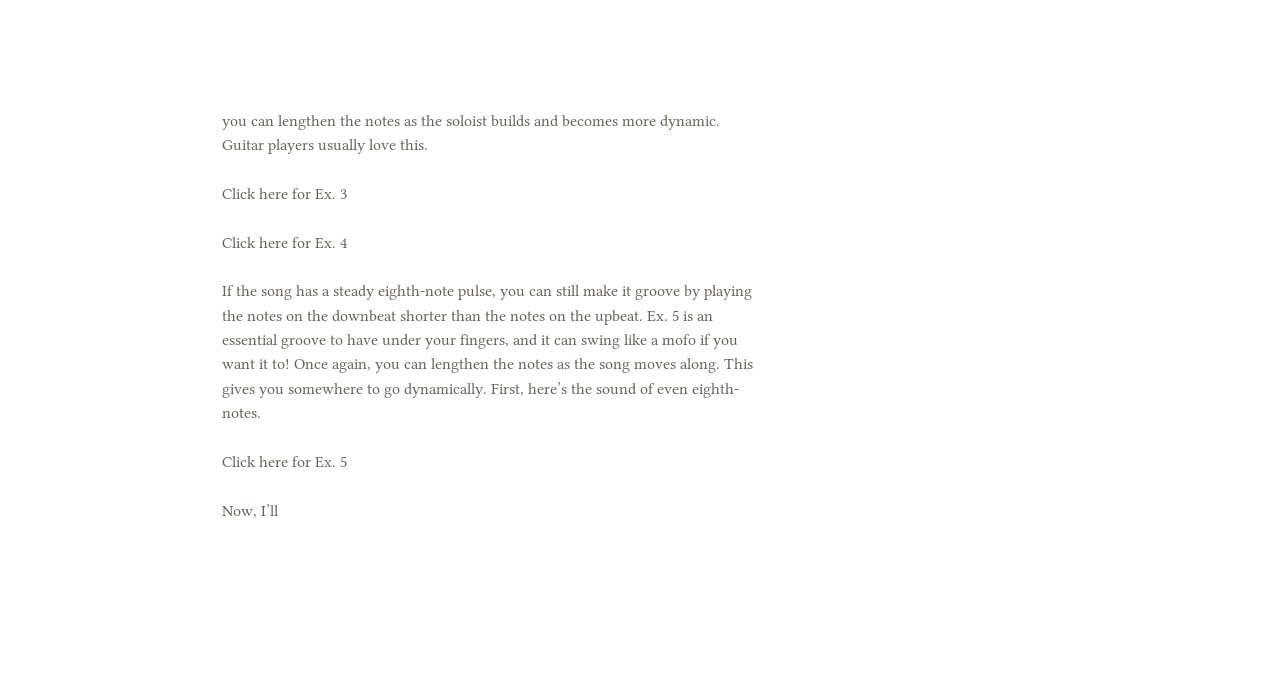you can lengthen the notes as the soloist builds and becomes more dynamic. Guitar players usually love this.

Click here for Ex. 3

Click here for Ex. 4

If the song has a steady eighth-note pulse, you can still make it groove by playing the notes on the downbeat shorter than the notes on the upbeat. Ex. 5 is an essential groove to have under your fingers, and it can swing like a mofo if you want it to! Once again, you can lengthen the notes as the song moves along. This gives you somewhere to go dynamically. First, here’s the sound of even eighth-notes.

Click here for Ex. 5

Now, I’ll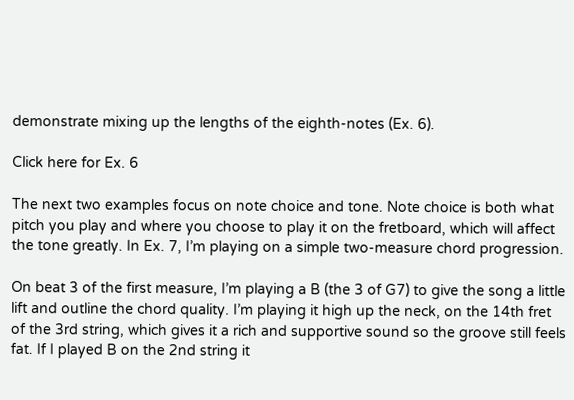demonstrate mixing up the lengths of the eighth-notes (Ex. 6).

Click here for Ex. 6

The next two examples focus on note choice and tone. Note choice is both what pitch you play and where you choose to play it on the fretboard, which will affect the tone greatly. In Ex. 7, I’m playing on a simple two-measure chord progression.

On beat 3 of the first measure, I’m playing a B (the 3 of G7) to give the song a little lift and outline the chord quality. I’m playing it high up the neck, on the 14th fret of the 3rd string, which gives it a rich and supportive sound so the groove still feels fat. If I played B on the 2nd string it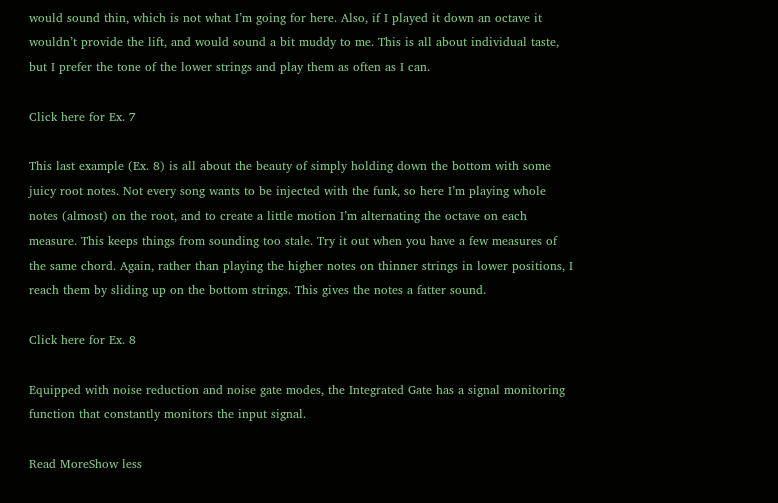would sound thin, which is not what I’m going for here. Also, if I played it down an octave it wouldn’t provide the lift, and would sound a bit muddy to me. This is all about individual taste, but I prefer the tone of the lower strings and play them as often as I can.

Click here for Ex. 7

This last example (Ex. 8) is all about the beauty of simply holding down the bottom with some juicy root notes. Not every song wants to be injected with the funk, so here I’m playing whole notes (almost) on the root, and to create a little motion I’m alternating the octave on each measure. This keeps things from sounding too stale. Try it out when you have a few measures of the same chord. Again, rather than playing the higher notes on thinner strings in lower positions, I reach them by sliding up on the bottom strings. This gives the notes a fatter sound.

Click here for Ex. 8

Equipped with noise reduction and noise gate modes, the Integrated Gate has a signal monitoring function that constantly monitors the input signal.

Read MoreShow less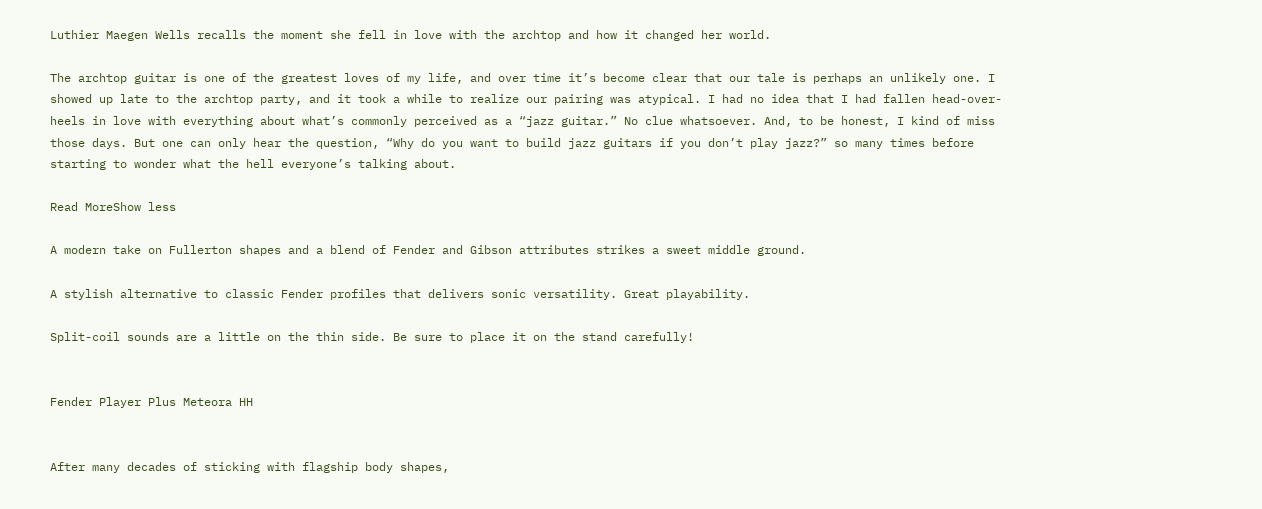Luthier Maegen Wells recalls the moment she fell in love with the archtop and how it changed her world.

The archtop guitar is one of the greatest loves of my life, and over time it’s become clear that our tale is perhaps an unlikely one. I showed up late to the archtop party, and it took a while to realize our pairing was atypical. I had no idea that I had fallen head-over-heels in love with everything about what’s commonly perceived as a “jazz guitar.” No clue whatsoever. And, to be honest, I kind of miss those days. But one can only hear the question, “Why do you want to build jazz guitars if you don’t play jazz?” so many times before starting to wonder what the hell everyone’s talking about.

Read MoreShow less

A modern take on Fullerton shapes and a blend of Fender and Gibson attributes strikes a sweet middle ground.

A stylish alternative to classic Fender profiles that delivers sonic versatility. Great playability.

Split-coil sounds are a little on the thin side. Be sure to place it on the stand carefully!


Fender Player Plus Meteora HH


After many decades of sticking with flagship body shapes,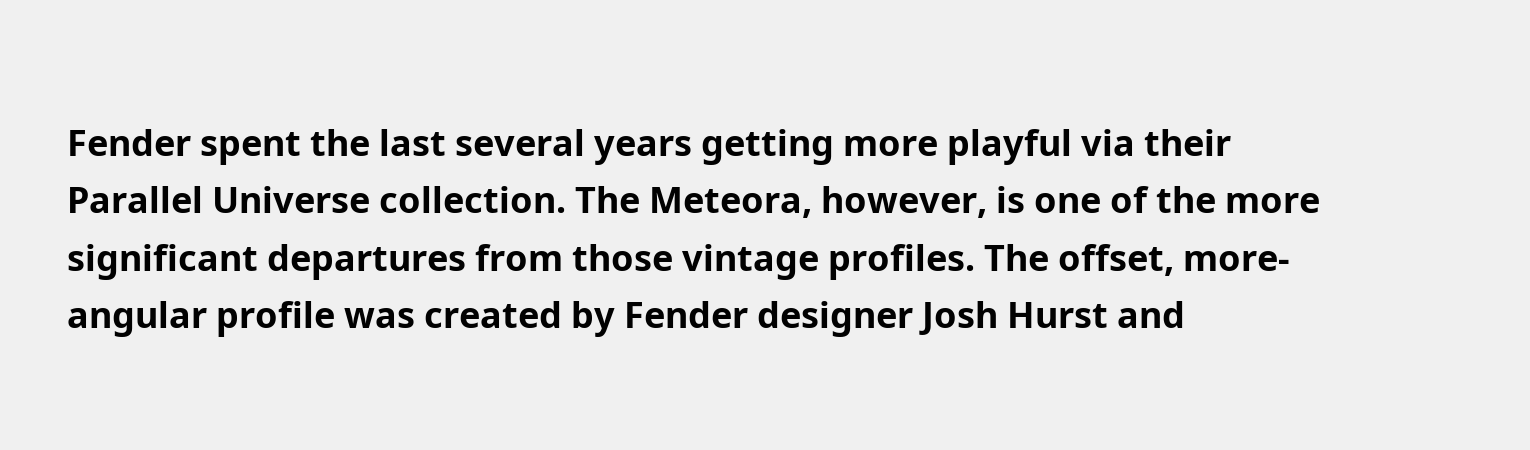Fender spent the last several years getting more playful via their Parallel Universe collection. The Meteora, however, is one of the more significant departures from those vintage profiles. The offset, more-angular profile was created by Fender designer Josh Hurst and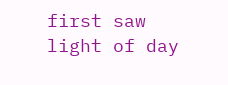first saw light of day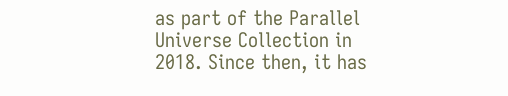as part of the Parallel Universe Collection in 2018. Since then, it has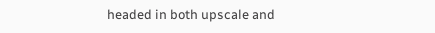headed in both upscale and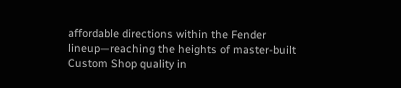affordable directions within the Fender lineup—reaching the heights of master-built Custom Shop quality in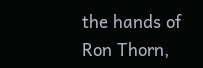the hands of Ron Thorn,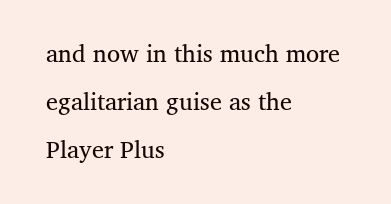and now in this much more egalitarian guise as the Player Plus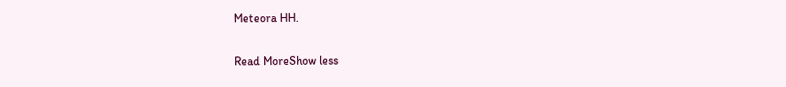Meteora HH.

Read MoreShow less